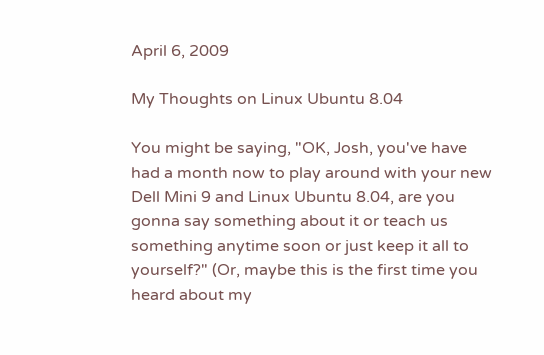April 6, 2009

My Thoughts on Linux Ubuntu 8.04

You might be saying, "OK, Josh, you've have had a month now to play around with your new Dell Mini 9 and Linux Ubuntu 8.04, are you gonna say something about it or teach us something anytime soon or just keep it all to yourself?" (Or, maybe this is the first time you heard about my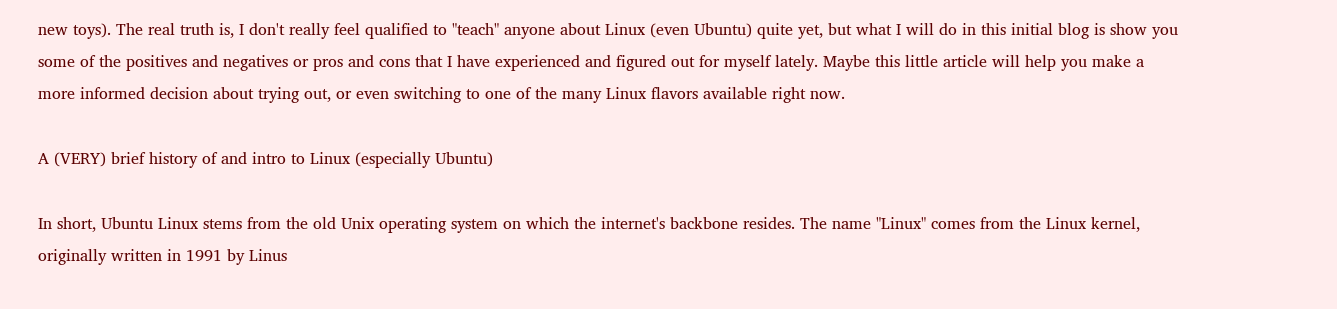new toys). The real truth is, I don't really feel qualified to "teach" anyone about Linux (even Ubuntu) quite yet, but what I will do in this initial blog is show you some of the positives and negatives or pros and cons that I have experienced and figured out for myself lately. Maybe this little article will help you make a more informed decision about trying out, or even switching to one of the many Linux flavors available right now.

A (VERY) brief history of and intro to Linux (especially Ubuntu)

In short, Ubuntu Linux stems from the old Unix operating system on which the internet's backbone resides. The name "Linux" comes from the Linux kernel, originally written in 1991 by Linus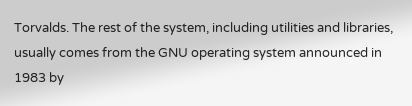Torvalds. The rest of the system, including utilities and libraries, usually comes from the GNU operating system announced in 1983 by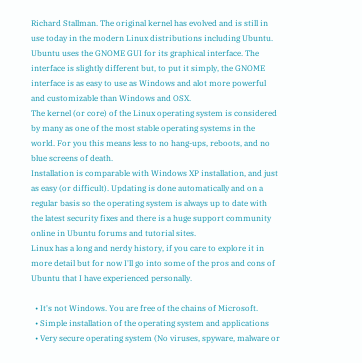Richard Stallman. The original kernel has evolved and is still in use today in the modern Linux distributions including Ubuntu. Ubuntu uses the GNOME GUI for its graphical interface. The interface is slightly different but, to put it simply, the GNOME interface is as easy to use as Windows and alot more powerful and customizable than Windows and OSX.
The kernel (or core) of the Linux operating system is considered by many as one of the most stable operating systems in the world. For you this means less to no hang-ups, reboots, and no blue screens of death.
Installation is comparable with Windows XP installation, and just as easy (or difficult). Updating is done automatically and on a regular basis so the operating system is always up to date with the latest security fixes and there is a huge support community online in Ubuntu forums and tutorial sites.
Linux has a long and nerdy history, if you care to explore it in more detail but for now I'll go into some of the pros and cons of Ubuntu that I have experienced personally.

  • It's not Windows. You are free of the chains of Microsoft.
  • Simple installation of the operating system and applications
  • Very secure operating system (No viruses, spyware, malware or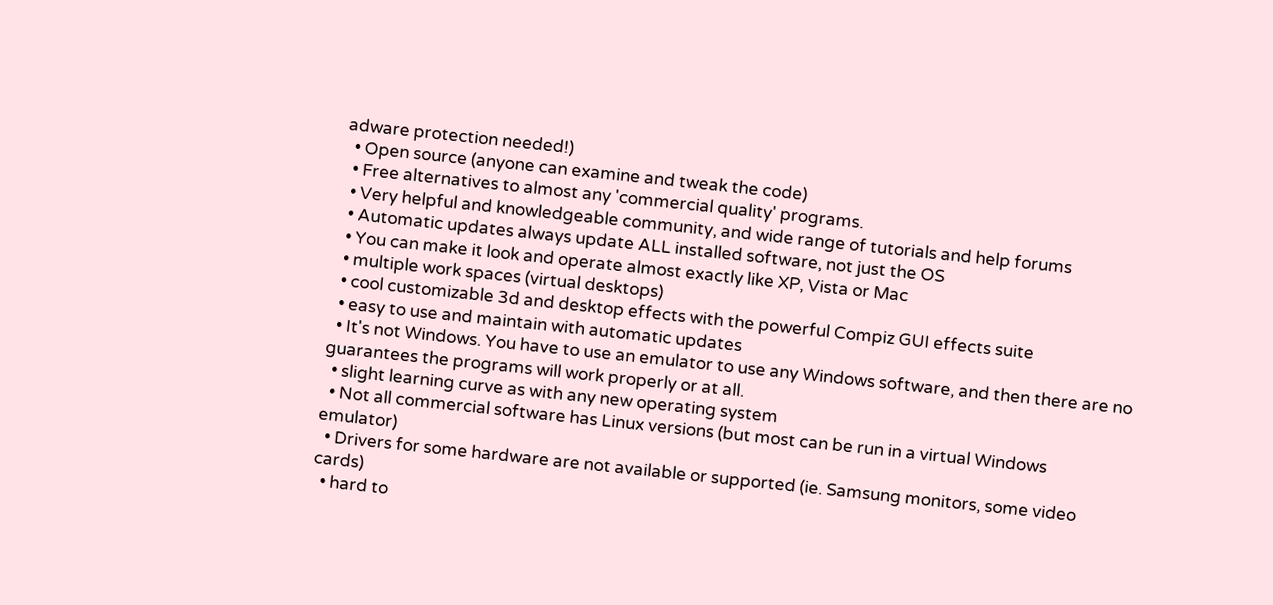adware protection needed!)
  • Open source (anyone can examine and tweak the code)
  • Free alternatives to almost any 'commercial quality' programs.
  • Very helpful and knowledgeable community, and wide range of tutorials and help forums
  • Automatic updates always update ALL installed software, not just the OS
  • You can make it look and operate almost exactly like XP, Vista or Mac
  • multiple work spaces (virtual desktops)
  • cool customizable 3d and desktop effects with the powerful Compiz GUI effects suite
  • easy to use and maintain with automatic updates
  • It's not Windows. You have to use an emulator to use any Windows software, and then there are no guarantees the programs will work properly or at all.
  • slight learning curve as with any new operating system
  • Not all commercial software has Linux versions (but most can be run in a virtual Windows emulator)
  • Drivers for some hardware are not available or supported (ie. Samsung monitors, some video cards)
  • hard to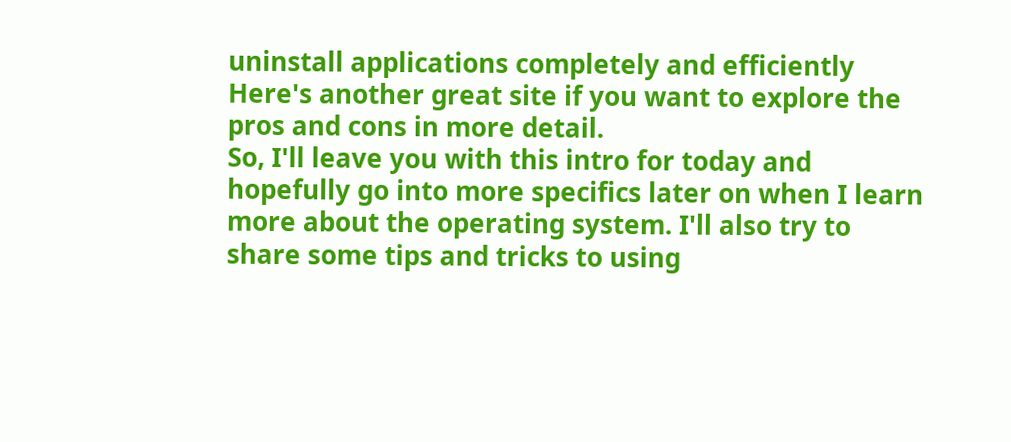uninstall applications completely and efficiently
Here's another great site if you want to explore the pros and cons in more detail.
So, I'll leave you with this intro for today and hopefully go into more specifics later on when I learn more about the operating system. I'll also try to share some tips and tricks to using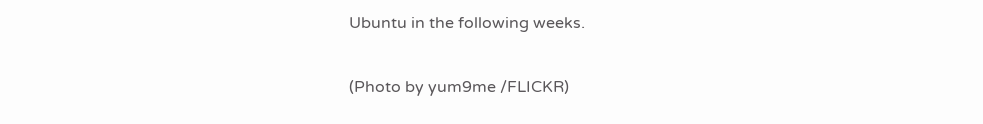Ubuntu in the following weeks.

(Photo by yum9me /FLICKR)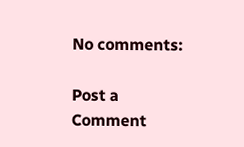No comments:

Post a Comment